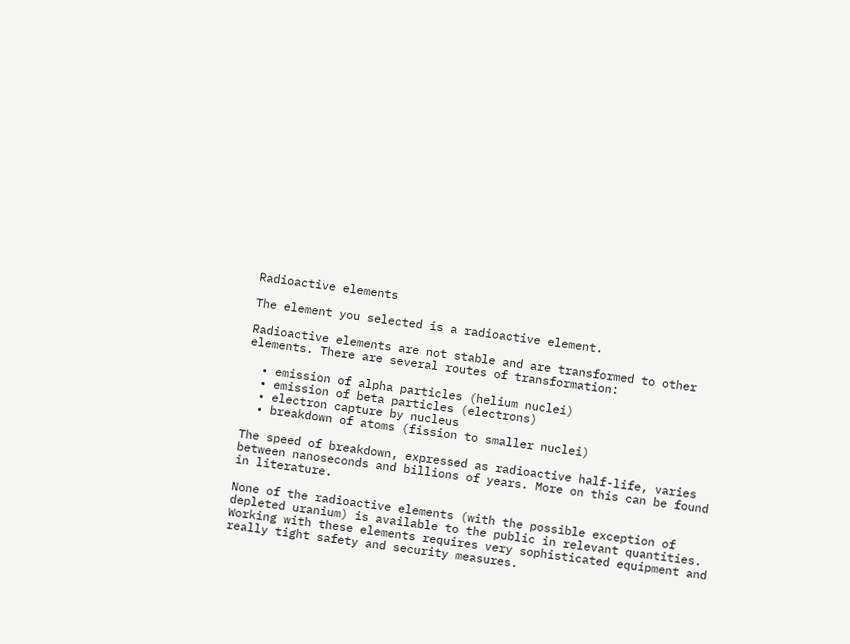Radioactive elements

The element you selected is a radioactive element.

Radioactive elements are not stable and are transformed to other elements. There are several routes of transformation:

  • emission of alpha particles (helium nuclei)
  • emission of beta particles (electrons)
  • electron capture by nucleus
  • breakdown of atoms (fission to smaller nuclei)

The speed of breakdown, expressed as radioactive half-life, varies between nanoseconds and billions of years. More on this can be found in literature.

None of the radioactive elements (with the possible exception of depleted uranium) is available to the public in relevant quantities. Working with these elements requires very sophisticated equipment and really tight safety and security measures.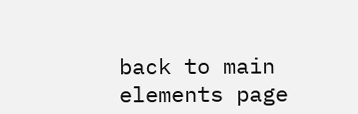back to main elements page